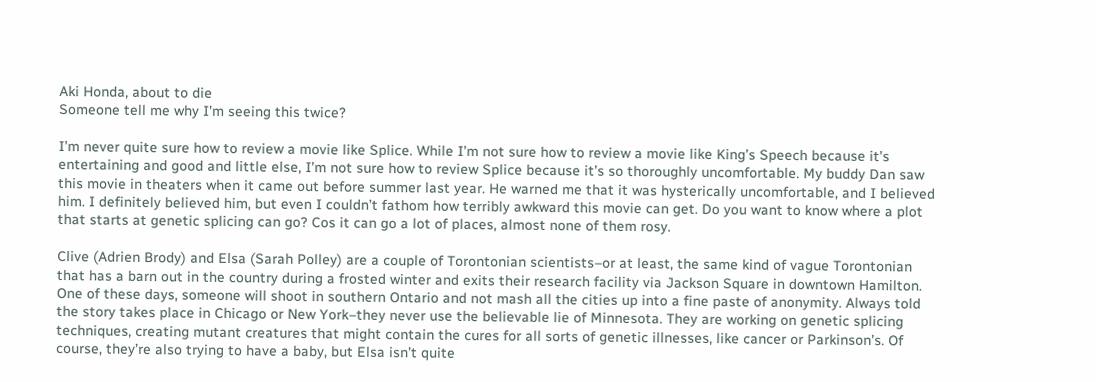Aki Honda, about to die
Someone tell me why I'm seeing this twice?

I’m never quite sure how to review a movie like Splice. While I’m not sure how to review a movie like King’s Speech because it’s entertaining and good and little else, I’m not sure how to review Splice because it’s so thoroughly uncomfortable. My buddy Dan saw this movie in theaters when it came out before summer last year. He warned me that it was hysterically uncomfortable, and I believed him. I definitely believed him, but even I couldn’t fathom how terribly awkward this movie can get. Do you want to know where a plot that starts at genetic splicing can go? Cos it can go a lot of places, almost none of them rosy.

Clive (Adrien Brody) and Elsa (Sarah Polley) are a couple of Torontonian scientists–or at least, the same kind of vague Torontonian that has a barn out in the country during a frosted winter and exits their research facility via Jackson Square in downtown Hamilton. One of these days, someone will shoot in southern Ontario and not mash all the cities up into a fine paste of anonymity. Always told the story takes place in Chicago or New York–they never use the believable lie of Minnesota. They are working on genetic splicing techniques, creating mutant creatures that might contain the cures for all sorts of genetic illnesses, like cancer or Parkinson’s. Of course, they’re also trying to have a baby, but Elsa isn’t quite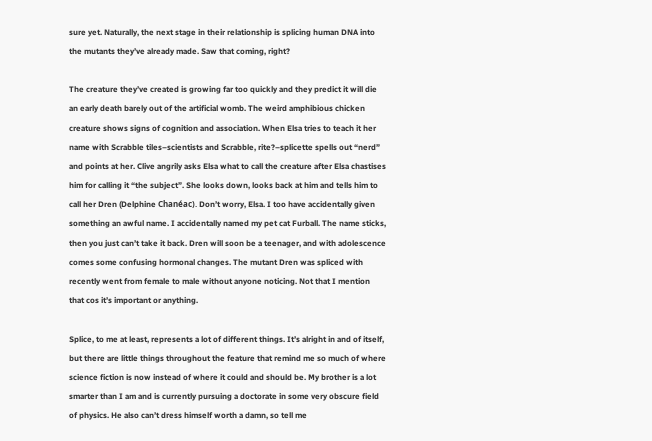sure yet. Naturally, the next stage in their relationship is splicing human DNA into the mutants they’ve already made. Saw that coming, right?

The creature they’ve created is growing far too quickly and they predict it will die an early death barely out of the artificial womb. The weird amphibious chicken creature shows signs of cognition and association. When Elsa tries to teach it her name with Scrabble tiles–scientists and Scrabble, rite?–splicette spells out “nerd” and points at her. Clive angrily asks Elsa what to call the creature after Elsa chastises him for calling it “the subject”. She looks down, looks back at him and tells him to call her Dren (Delphine Chanéac). Don’t worry, Elsa. I too have accidentally given something an awful name. I accidentally named my pet cat Furball. The name sticks, then you just can’t take it back. Dren will soon be a teenager, and with adolescence comes some confusing hormonal changes. The mutant Dren was spliced with recently went from female to male without anyone noticing. Not that I mention that cos it’s important or anything.

Splice, to me at least, represents a lot of different things. It’s alright in and of itself, but there are little things throughout the feature that remind me so much of where science fiction is now instead of where it could and should be. My brother is a lot smarter than I am and is currently pursuing a doctorate in some very obscure field of physics. He also can’t dress himself worth a damn, so tell me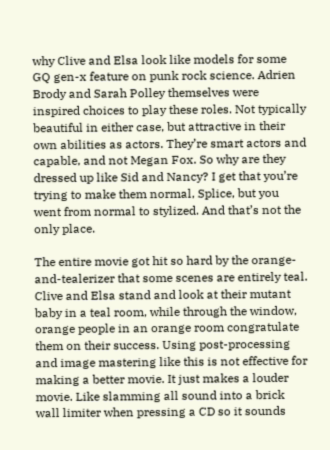why Clive and Elsa look like models for some GQ gen-x feature on punk rock science. Adrien Brody and Sarah Polley themselves were inspired choices to play these roles. Not typically beautiful in either case, but attractive in their own abilities as actors. They’re smart actors and capable, and not Megan Fox. So why are they dressed up like Sid and Nancy? I get that you’re trying to make them normal, Splice, but you went from normal to stylized. And that’s not the only place.

The entire movie got hit so hard by the orange-and-tealerizer that some scenes are entirely teal. Clive and Elsa stand and look at their mutant baby in a teal room, while through the window, orange people in an orange room congratulate them on their success. Using post-processing and image mastering like this is not effective for making a better movie. It just makes a louder movie. Like slamming all sound into a brick wall limiter when pressing a CD so it sounds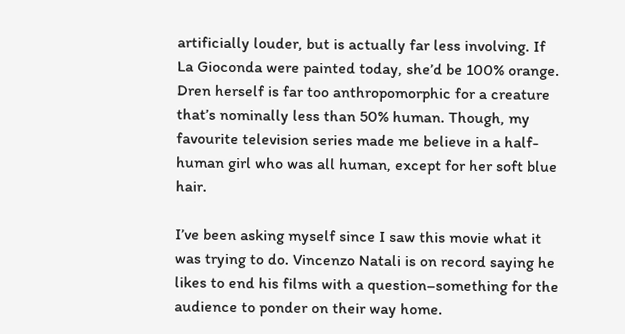artificially louder, but is actually far less involving. If La Gioconda were painted today, she’d be 100% orange. Dren herself is far too anthropomorphic for a creature that’s nominally less than 50% human. Though, my favourite television series made me believe in a half-human girl who was all human, except for her soft blue hair.

I’ve been asking myself since I saw this movie what it was trying to do. Vincenzo Natali is on record saying he likes to end his films with a question–something for the audience to ponder on their way home.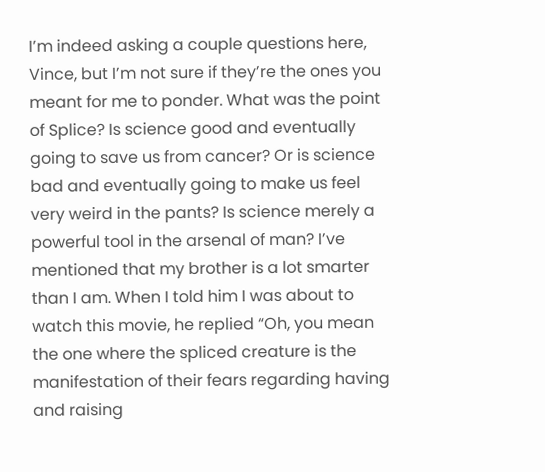I’m indeed asking a couple questions here, Vince, but I’m not sure if they’re the ones you meant for me to ponder. What was the point of Splice? Is science good and eventually going to save us from cancer? Or is science bad and eventually going to make us feel very weird in the pants? Is science merely a powerful tool in the arsenal of man? I’ve mentioned that my brother is a lot smarter than I am. When I told him I was about to watch this movie, he replied “Oh, you mean the one where the spliced creature is the manifestation of their fears regarding having and raising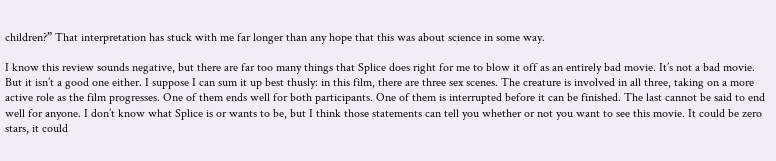children?” That interpretation has stuck with me far longer than any hope that this was about science in some way.

I know this review sounds negative, but there are far too many things that Splice does right for me to blow it off as an entirely bad movie. It’s not a bad movie. But it isn’t a good one either. I suppose I can sum it up best thusly: in this film, there are three sex scenes. The creature is involved in all three, taking on a more active role as the film progresses. One of them ends well for both participants. One of them is interrupted before it can be finished. The last cannot be said to end well for anyone. I don’t know what Splice is or wants to be, but I think those statements can tell you whether or not you want to see this movie. It could be zero stars, it could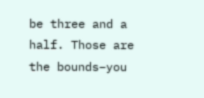be three and a half. Those are the bounds–you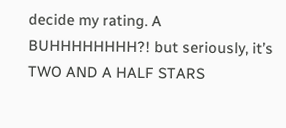decide my rating. A BUHHHHHHHH?! but seriously, it’s TWO AND A HALF STARS